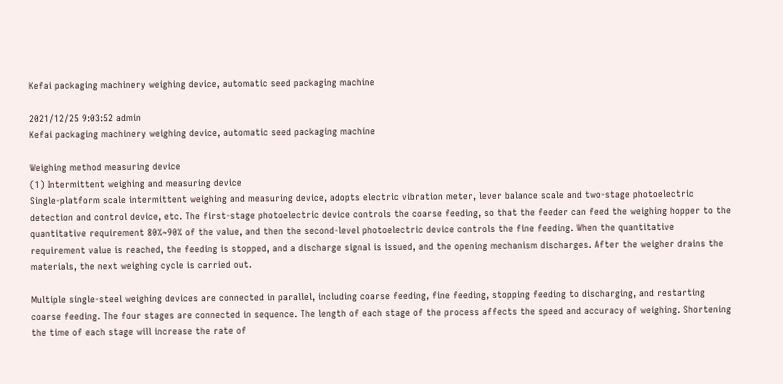Kefai packaging machinery weighing device, automatic seed packaging machine

2021/12/25 9:03:52 admin
Kefai packaging machinery weighing device, automatic seed packaging machine

Weighing method measuring device
(1) Intermittent weighing and measuring device
Single-platform scale intermittent weighing and measuring device, adopts electric vibration meter, lever balance scale and two-stage photoelectric detection and control device, etc. The first-stage photoelectric device controls the coarse feeding, so that the feeder can feed the weighing hopper to the quantitative requirement 80%~90% of the value, and then the second-level photoelectric device controls the fine feeding. When the quantitative requirement value is reached, the feeding is stopped, and a discharge signal is issued, and the opening mechanism discharges. After the weigher drains the materials, the next weighing cycle is carried out.

Multiple single-steel weighing devices are connected in parallel, including coarse feeding, fine feeding, stopping feeding to discharging, and restarting coarse feeding. The four stages are connected in sequence. The length of each stage of the process affects the speed and accuracy of weighing. Shortening the time of each stage will increase the rate of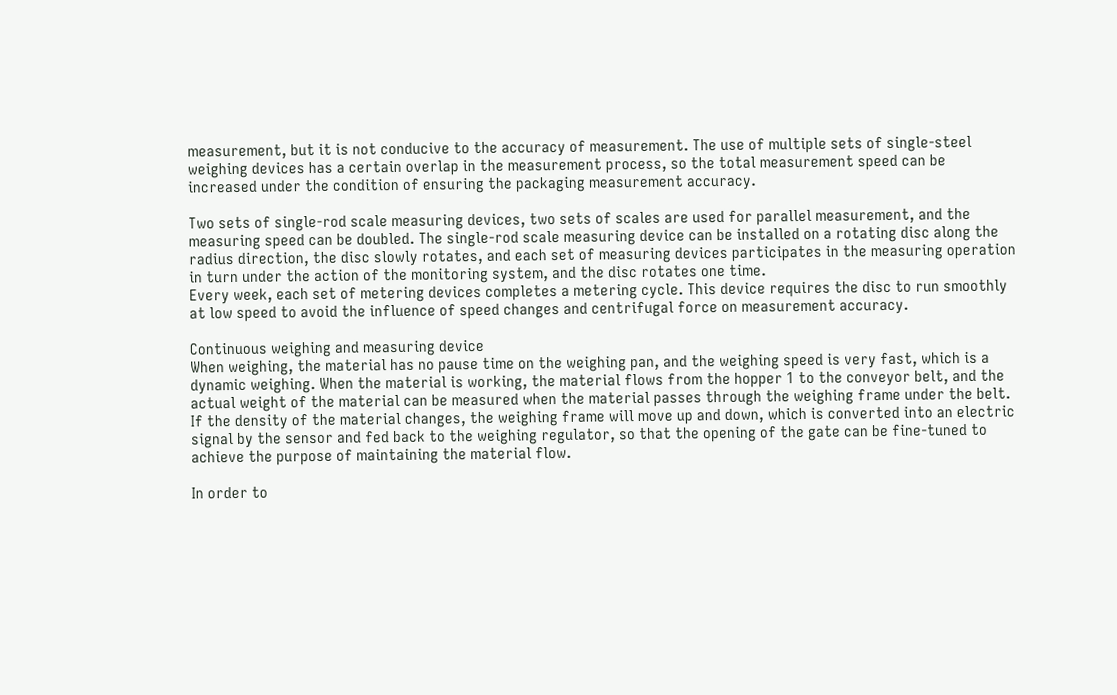measurement, but it is not conducive to the accuracy of measurement. The use of multiple sets of single-steel weighing devices has a certain overlap in the measurement process, so the total measurement speed can be increased under the condition of ensuring the packaging measurement accuracy.

Two sets of single-rod scale measuring devices, two sets of scales are used for parallel measurement, and the measuring speed can be doubled. The single-rod scale measuring device can be installed on a rotating disc along the radius direction, the disc slowly rotates, and each set of measuring devices participates in the measuring operation in turn under the action of the monitoring system, and the disc rotates one time.
Every week, each set of metering devices completes a metering cycle. This device requires the disc to run smoothly at low speed to avoid the influence of speed changes and centrifugal force on measurement accuracy.

Continuous weighing and measuring device
When weighing, the material has no pause time on the weighing pan, and the weighing speed is very fast, which is a dynamic weighing. When the material is working, the material flows from the hopper 1 to the conveyor belt, and the actual weight of the material can be measured when the material passes through the weighing frame under the belt. If the density of the material changes, the weighing frame will move up and down, which is converted into an electric signal by the sensor and fed back to the weighing regulator, so that the opening of the gate can be fine-tuned to achieve the purpose of maintaining the material flow.

In order to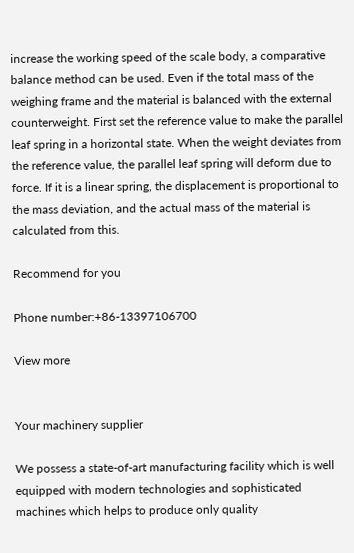increase the working speed of the scale body, a comparative balance method can be used. Even if the total mass of the weighing frame and the material is balanced with the external counterweight. First set the reference value to make the parallel leaf spring in a horizontal state. When the weight deviates from the reference value, the parallel leaf spring will deform due to force. If it is a linear spring, the displacement is proportional to the mass deviation, and the actual mass of the material is calculated from this.

Recommend for you

Phone number:+86-13397106700

View more


Your machinery supplier

We possess a state-of-art manufacturing facility which is well equipped with modern technologies and sophisticated machines which helps to produce only quality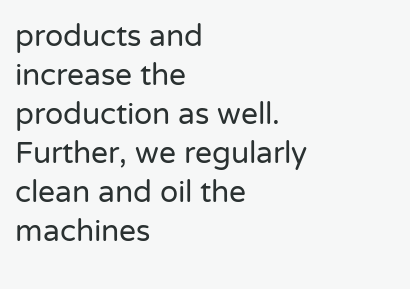products and increase the production as well. Further, we regularly clean and oil the machines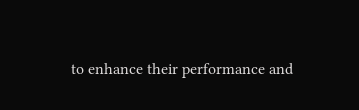to enhance their performance and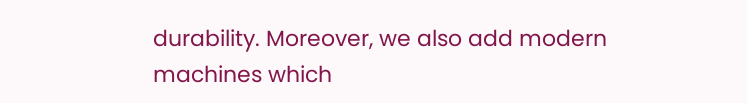durability. Moreover, we also add modern machines which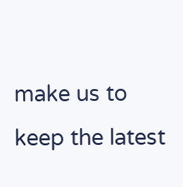make us to keep the latest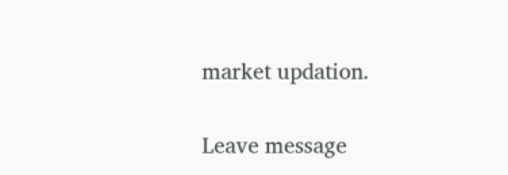market updation.

Leave message